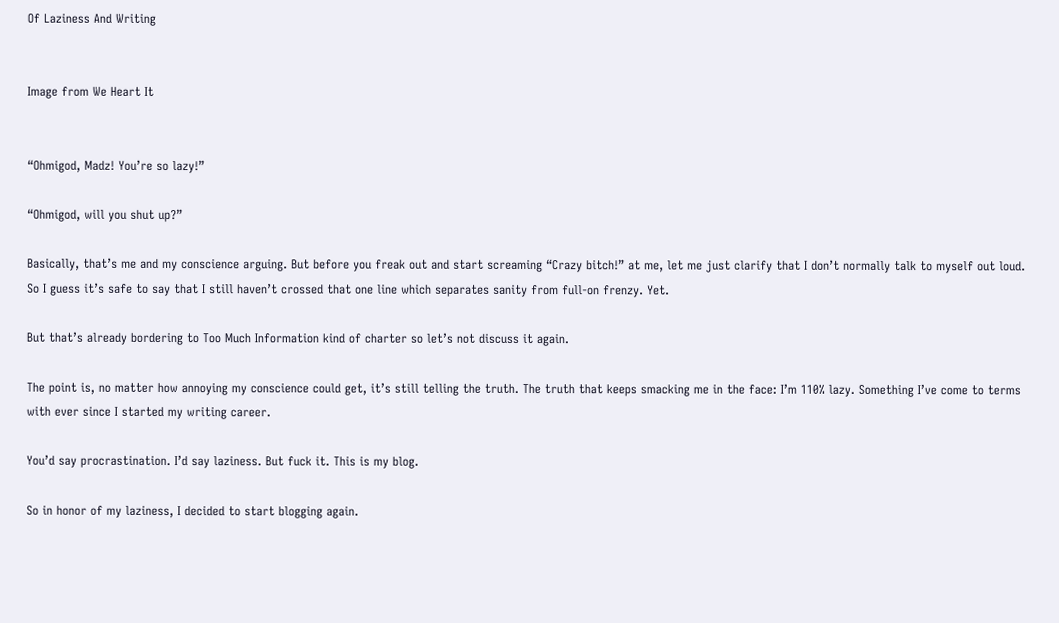Of Laziness And Writing


Image from We Heart It


“Ohmigod, Madz! You’re so lazy!”

“Ohmigod, will you shut up?”

Basically, that’s me and my conscience arguing. But before you freak out and start screaming “Crazy bitch!” at me, let me just clarify that I don’t normally talk to myself out loud. So I guess it’s safe to say that I still haven’t crossed that one line which separates sanity from full-on frenzy. Yet.

But that’s already bordering to Too Much Information kind of charter so let’s not discuss it again.

The point is, no matter how annoying my conscience could get, it’s still telling the truth. The truth that keeps smacking me in the face: I’m 110% lazy. Something I’ve come to terms with ever since I started my writing career.

You’d say procrastination. I’d say laziness. But fuck it. This is my blog.

So in honor of my laziness, I decided to start blogging again.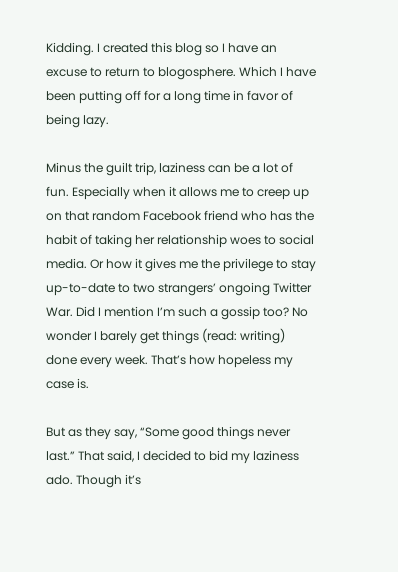Kidding. I created this blog so I have an excuse to return to blogosphere. Which I have been putting off for a long time in favor of being lazy.

Minus the guilt trip, laziness can be a lot of fun. Especially when it allows me to creep up on that random Facebook friend who has the habit of taking her relationship woes to social media. Or how it gives me the privilege to stay up-to-date to two strangers’ ongoing Twitter War. Did I mention I’m such a gossip too? No wonder I barely get things (read: writing) done every week. That’s how hopeless my case is.

But as they say, “Some good things never last.” That said, I decided to bid my laziness ado. Though it’s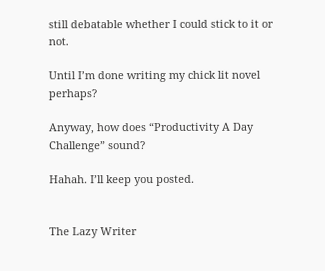still debatable whether I could stick to it or not.

Until I’m done writing my chick lit novel perhaps?

Anyway, how does “Productivity A Day Challenge” sound?

Hahah. I’ll keep you posted.


The Lazy Writer